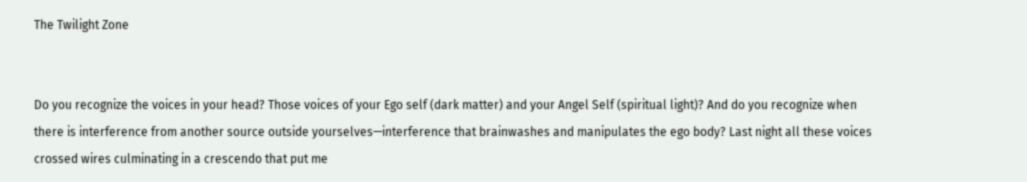The Twilight Zone


Do you recognize the voices in your head? Those voices of your Ego self (dark matter) and your Angel Self (spiritual light)? And do you recognize when there is interference from another source outside yourselves—interference that brainwashes and manipulates the ego body? Last night all these voices crossed wires culminating in a crescendo that put me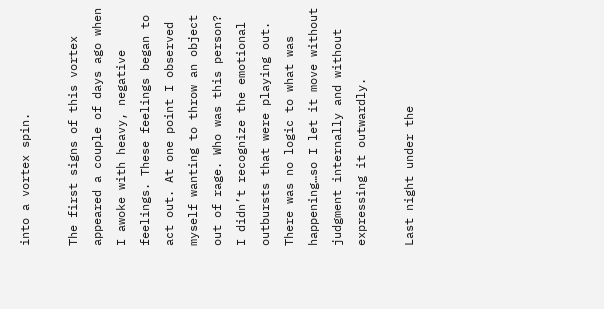into a vortex spin.

The first signs of this vortex appeared a couple of days ago when I awoke with heavy, negative feelings. These feelings began to act out. At one point I observed myself wanting to throw an object out of rage. Who was this person? I didn’t recognize the emotional outbursts that were playing out. There was no logic to what was happening…so I let it move without judgment internally and without expressing it outwardly.

Last night under the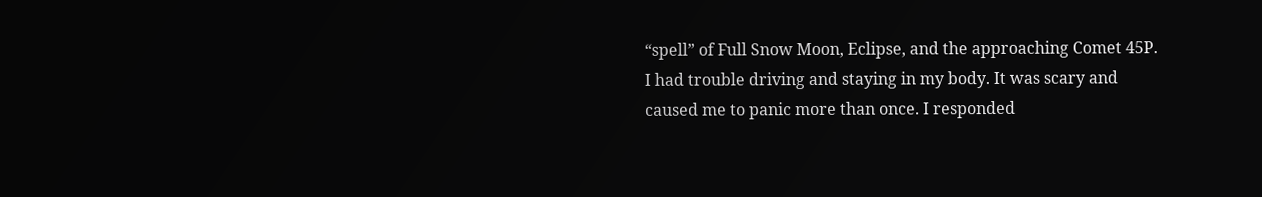“spell” of Full Snow Moon, Eclipse, and the approaching Comet 45P. I had trouble driving and staying in my body. It was scary and caused me to panic more than once. I responded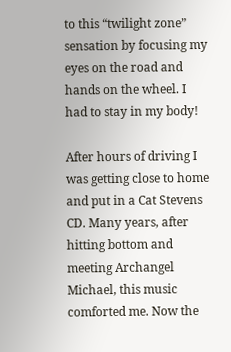to this “twilight zone” sensation by focusing my eyes on the road and hands on the wheel. I had to stay in my body!

After hours of driving I was getting close to home and put in a Cat Stevens CD. Many years, after hitting bottom and meeting Archangel Michael, this music comforted me. Now the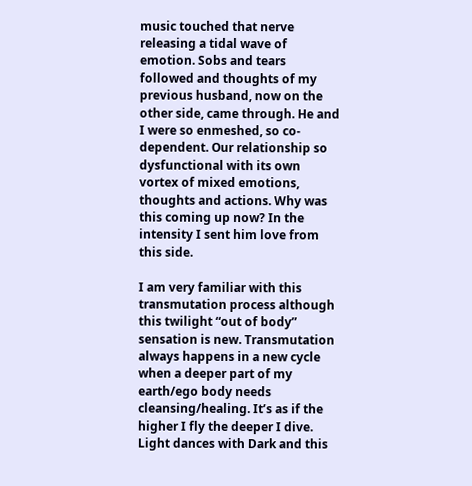music touched that nerve releasing a tidal wave of emotion. Sobs and tears followed and thoughts of my previous husband, now on the other side, came through. He and I were so enmeshed, so co-dependent. Our relationship so dysfunctional with its own vortex of mixed emotions, thoughts and actions. Why was this coming up now? In the intensity I sent him love from this side.

I am very familiar with this transmutation process although this twilight “out of body” sensation is new. Transmutation always happens in a new cycle when a deeper part of my earth/ego body needs cleansing/healing. It’s as if the higher I fly the deeper I dive. Light dances with Dark and this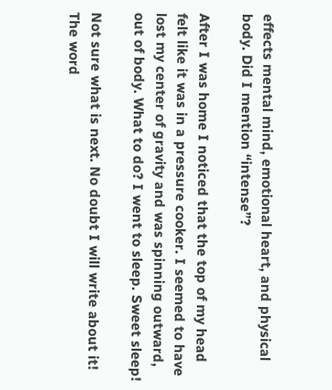effects mental mind, emotional heart, and physical body. Did I mention “intense”?

After I was home I noticed that the top of my head felt like it was in a pressure cooker. I seemed to have lost my center of gravity and was spinning outward, out of body. What to do? I went to sleep. Sweet sleep!

Not sure what is next. No doubt I will write about it! The word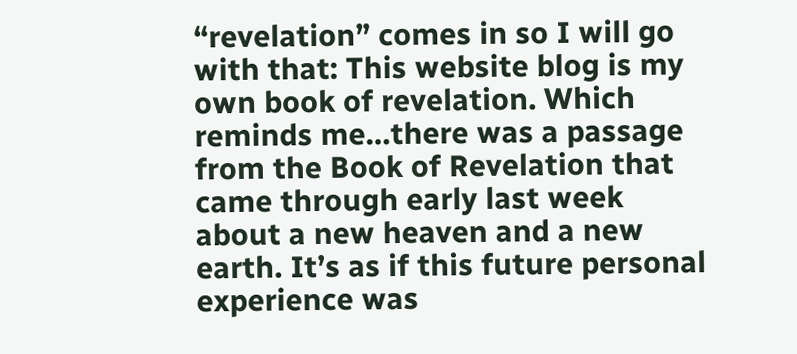“revelation” comes in so I will go with that: This website blog is my own book of revelation. Which reminds me…there was a passage from the Book of Revelation that came through early last week about a new heaven and a new earth. It’s as if this future personal experience was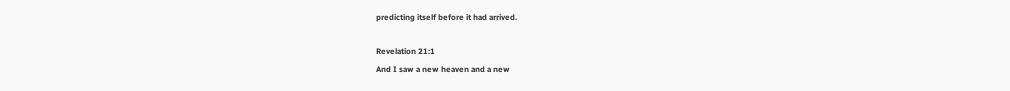predicting itself before it had arrived.

Revelation 21:1
And I saw a new heaven and a new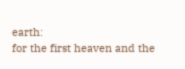earth:
for the first heaven and the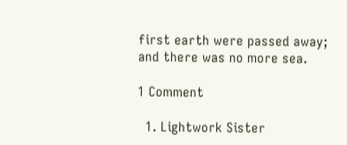first earth were passed away;
and there was no more sea.

1 Comment

  1. Lightwork Sister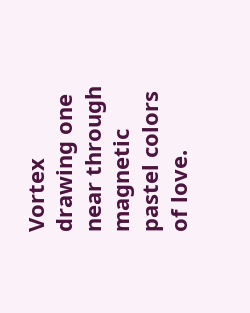Vortex drawing one near through magnetic pastel colors of love.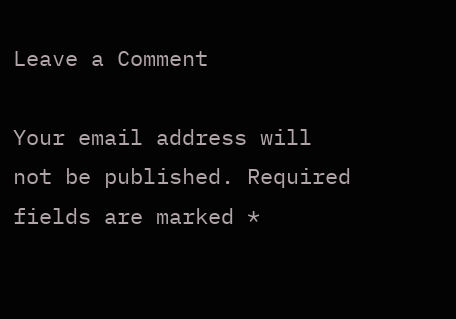Leave a Comment

Your email address will not be published. Required fields are marked *